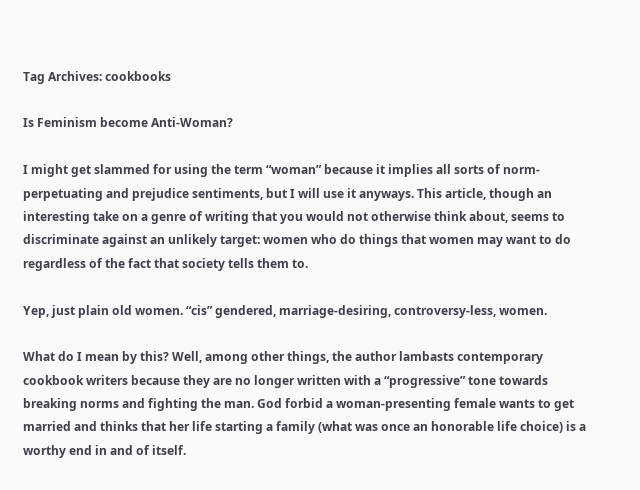Tag Archives: cookbooks

Is Feminism become Anti-Woman?

I might get slammed for using the term “woman” because it implies all sorts of norm-perpetuating and prejudice sentiments, but I will use it anyways. This article, though an interesting take on a genre of writing that you would not otherwise think about, seems to discriminate against an unlikely target: women who do things that women may want to do regardless of the fact that society tells them to.

Yep, just plain old women. “cis” gendered, marriage-desiring, controversy-less, women.

What do I mean by this? Well, among other things, the author lambasts contemporary cookbook writers because they are no longer written with a “progressive” tone towards breaking norms and fighting the man. God forbid a woman-presenting female wants to get married and thinks that her life starting a family (what was once an honorable life choice) is a worthy end in and of itself.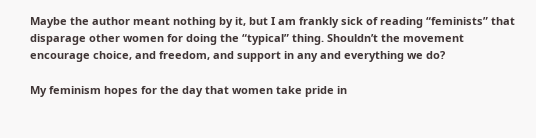Maybe the author meant nothing by it, but I am frankly sick of reading “feminists” that disparage other women for doing the “typical” thing. Shouldn’t the movement encourage choice, and freedom, and support in any and everything we do?

My feminism hopes for the day that women take pride in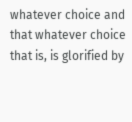whatever choice and that whatever choice that is, is glorified by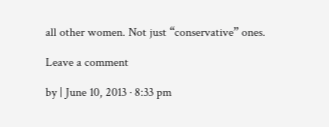all other women. Not just “conservative” ones.

Leave a comment

by | June 10, 2013 · 8:33 pm